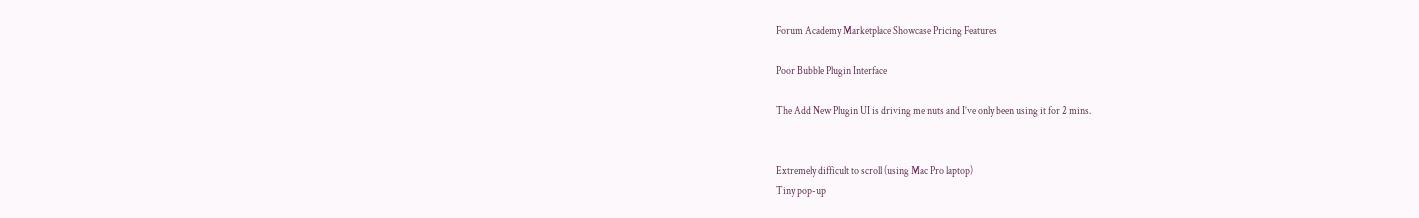Forum Academy Marketplace Showcase Pricing Features

Poor Bubble Plugin Interface

The Add New Plugin UI is driving me nuts and I’ve only been using it for 2 mins.


Extremely difficult to scroll (using Mac Pro laptop)
Tiny pop-up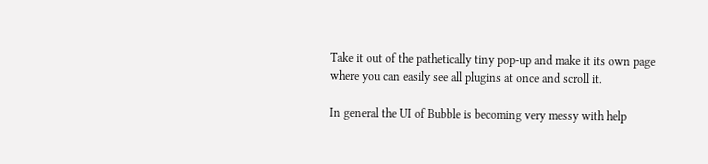Take it out of the pathetically tiny pop-up and make it its own page where you can easily see all plugins at once and scroll it.

In general the UI of Bubble is becoming very messy with help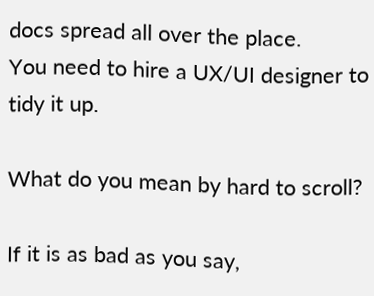docs spread all over the place.
You need to hire a UX/UI designer to tidy it up.

What do you mean by hard to scroll?

If it is as bad as you say,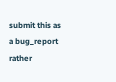submit this as a bug_report rather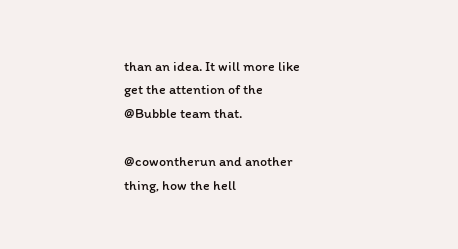than an idea. It will more like get the attention of the @Bubble team that.

@cowontherun and another thing, how the hell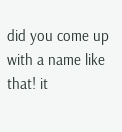did you come up with a name like that! it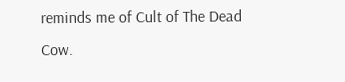reminds me of Cult of The Dead Cow.